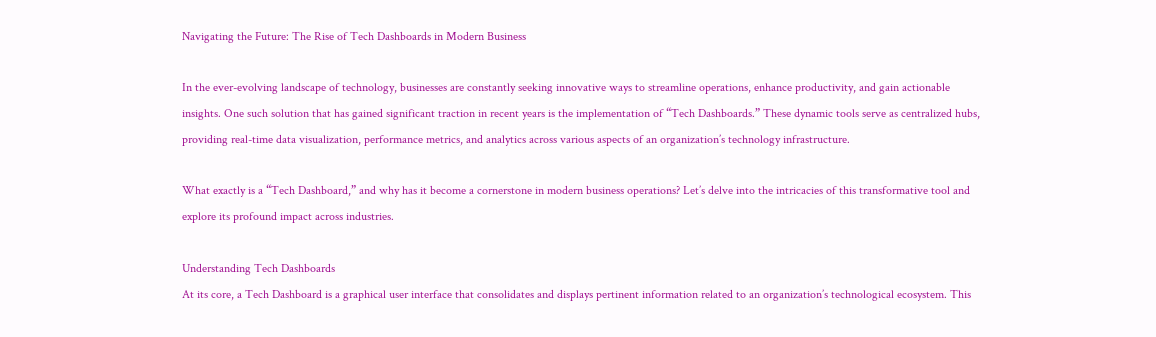Navigating the Future: The Rise of Tech Dashboards in Modern Business

In the ever-evolving landscape of technology, businesses are constantly seeking innovative ways to streamline operations, enhance productivity, and gain actionable insights. One such solution that has gained significant traction in recent years is the implementation of “Tech Dashboards.” These dynamic tools serve as centralized hubs, providing real-time data visualization, performance metrics, and analytics across various aspects of an organization’s technology infrastructure.

What exactly is a “Tech Dashboard,” and why has it become a cornerstone in modern business operations? Let’s delve into the intricacies of this transformative tool and explore its profound impact across industries.

Understanding Tech Dashboards
At its core, a Tech Dashboard is a graphical user interface that consolidates and displays pertinent information related to an organization’s technological ecosystem. This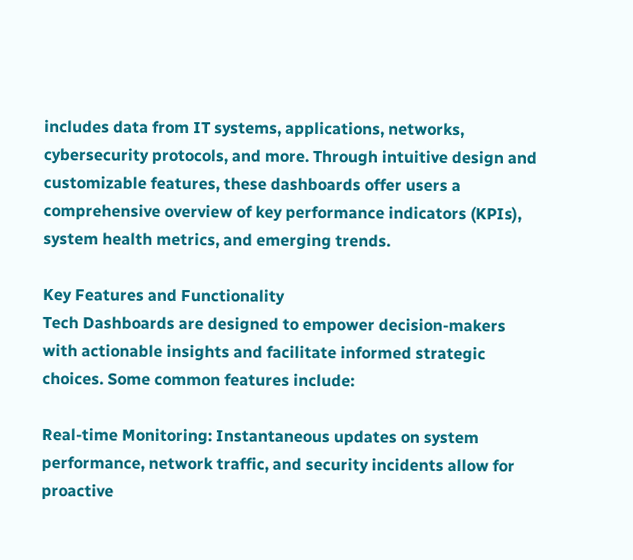includes data from IT systems, applications, networks, cybersecurity protocols, and more. Through intuitive design and customizable features, these dashboards offer users a comprehensive overview of key performance indicators (KPIs), system health metrics, and emerging trends.

Key Features and Functionality
Tech Dashboards are designed to empower decision-makers with actionable insights and facilitate informed strategic choices. Some common features include:

Real-time Monitoring: Instantaneous updates on system performance, network traffic, and security incidents allow for proactive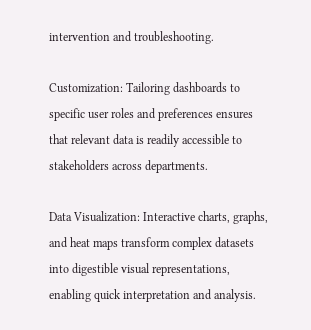intervention and troubleshooting.

Customization: Tailoring dashboards to specific user roles and preferences ensures that relevant data is readily accessible to stakeholders across departments.

Data Visualization: Interactive charts, graphs, and heat maps transform complex datasets into digestible visual representations, enabling quick interpretation and analysis.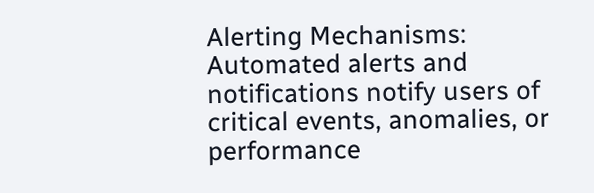Alerting Mechanisms: Automated alerts and notifications notify users of critical events, anomalies, or performance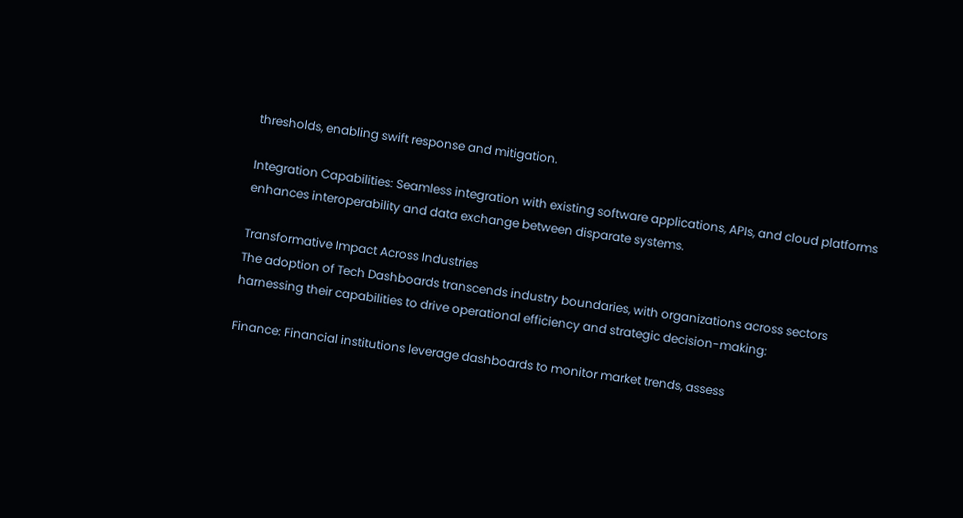thresholds, enabling swift response and mitigation.

Integration Capabilities: Seamless integration with existing software applications, APIs, and cloud platforms enhances interoperability and data exchange between disparate systems.

Transformative Impact Across Industries
The adoption of Tech Dashboards transcends industry boundaries, with organizations across sectors harnessing their capabilities to drive operational efficiency and strategic decision-making:

Finance: Financial institutions leverage dashboards to monitor market trends, assess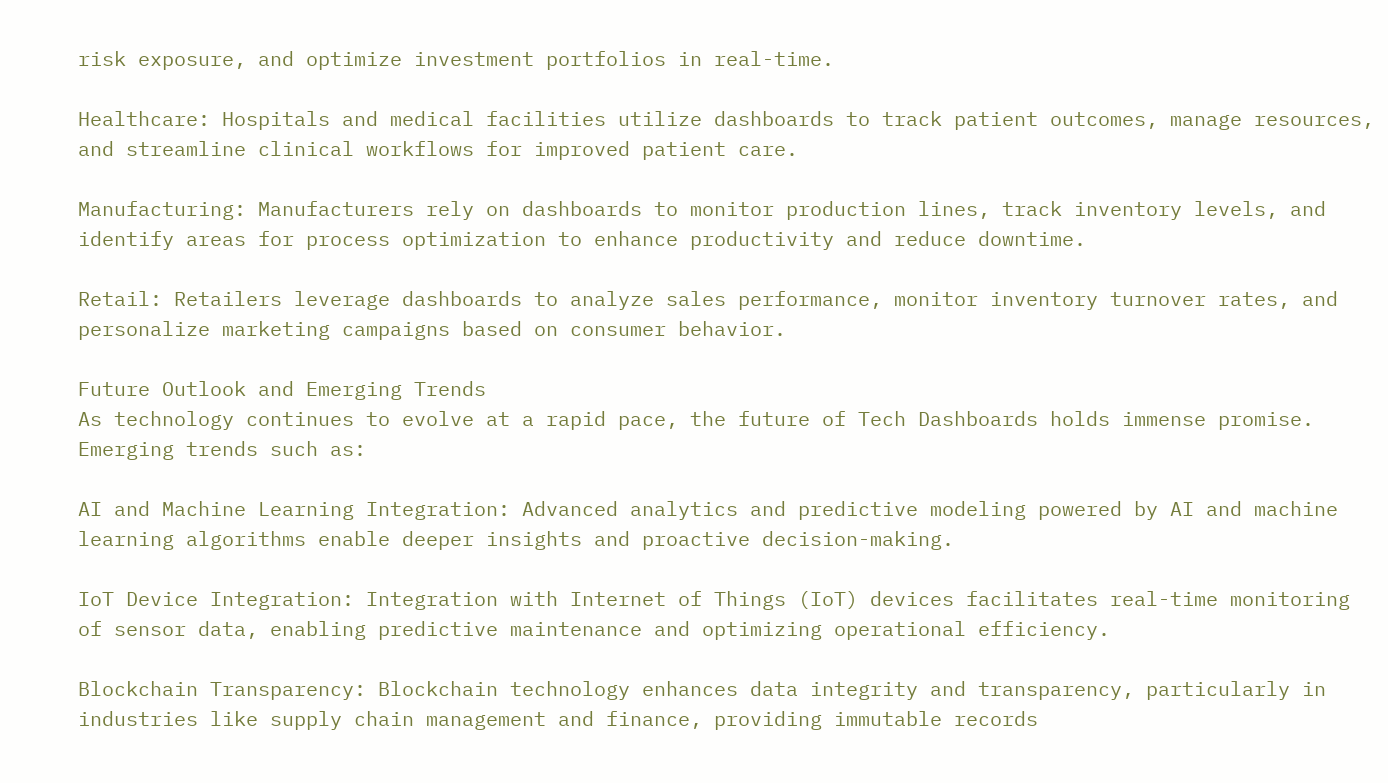risk exposure, and optimize investment portfolios in real-time.

Healthcare: Hospitals and medical facilities utilize dashboards to track patient outcomes, manage resources, and streamline clinical workflows for improved patient care.

Manufacturing: Manufacturers rely on dashboards to monitor production lines, track inventory levels, and identify areas for process optimization to enhance productivity and reduce downtime.

Retail: Retailers leverage dashboards to analyze sales performance, monitor inventory turnover rates, and personalize marketing campaigns based on consumer behavior.

Future Outlook and Emerging Trends
As technology continues to evolve at a rapid pace, the future of Tech Dashboards holds immense promise. Emerging trends such as:

AI and Machine Learning Integration: Advanced analytics and predictive modeling powered by AI and machine learning algorithms enable deeper insights and proactive decision-making.

IoT Device Integration: Integration with Internet of Things (IoT) devices facilitates real-time monitoring of sensor data, enabling predictive maintenance and optimizing operational efficiency.

Blockchain Transparency: Blockchain technology enhances data integrity and transparency, particularly in industries like supply chain management and finance, providing immutable records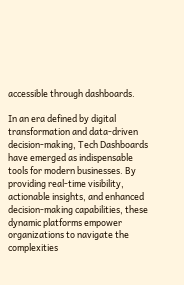accessible through dashboards.

In an era defined by digital transformation and data-driven decision-making, Tech Dashboards have emerged as indispensable tools for modern businesses. By providing real-time visibility, actionable insights, and enhanced decision-making capabilities, these dynamic platforms empower organizations to navigate the complexities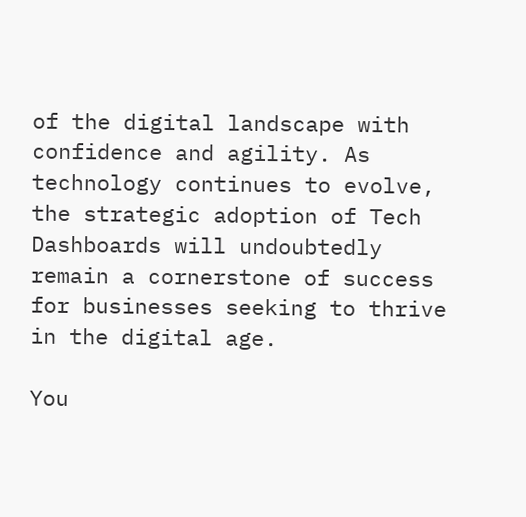of the digital landscape with confidence and agility. As technology continues to evolve, the strategic adoption of Tech Dashboards will undoubtedly remain a cornerstone of success for businesses seeking to thrive in the digital age.

You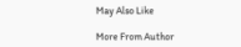May Also Like

More From Author